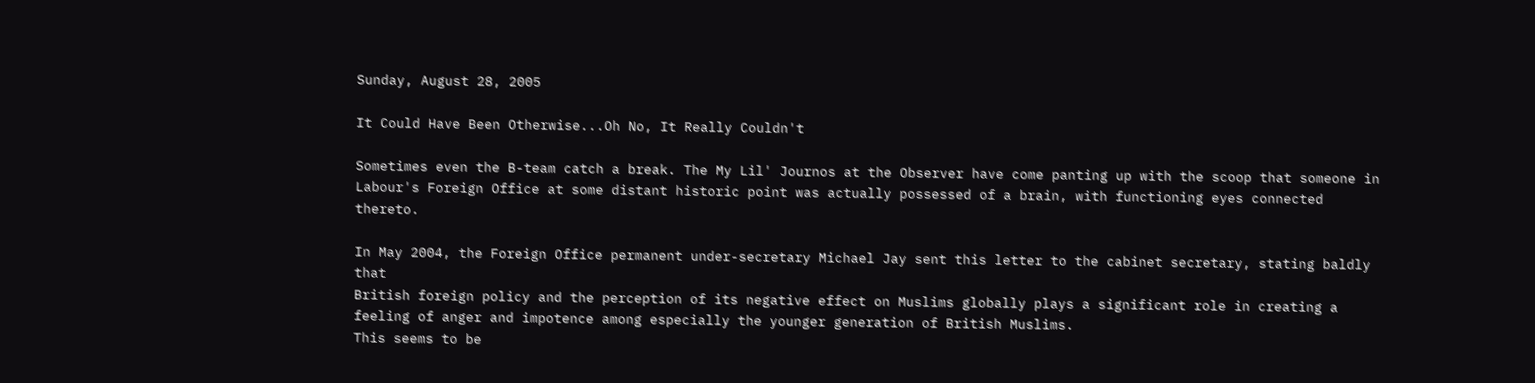Sunday, August 28, 2005

It Could Have Been Otherwise...Oh No, It Really Couldn't

Sometimes even the B-team catch a break. The My Lil' Journos at the Observer have come panting up with the scoop that someone in Labour's Foreign Office at some distant historic point was actually possessed of a brain, with functioning eyes connected thereto.

In May 2004, the Foreign Office permanent under-secretary Michael Jay sent this letter to the cabinet secretary, stating baldly that
British foreign policy and the perception of its negative effect on Muslims globally plays a significant role in creating a feeling of anger and impotence among especially the younger generation of British Muslims.
This seems to be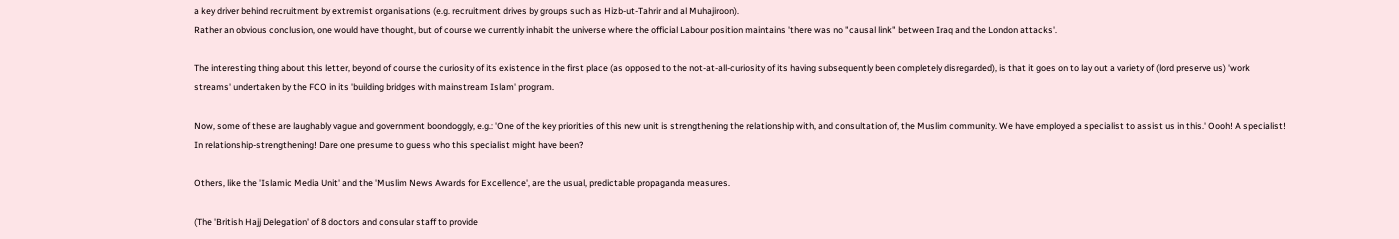a key driver behind recruitment by extremist organisations (e.g. recruitment drives by groups such as Hizb-ut-Tahrir and al Muhajiroon).
Rather an obvious conclusion, one would have thought, but of course we currently inhabit the universe where the official Labour position maintains 'there was no "causal link" between Iraq and the London attacks'.

The interesting thing about this letter, beyond of course the curiosity of its existence in the first place (as opposed to the not-at-all-curiosity of its having subsequently been completely disregarded), is that it goes on to lay out a variety of (lord preserve us) 'work streams' undertaken by the FCO in its 'building bridges with mainstream Islam' program.

Now, some of these are laughably vague and government boondoggly, e.g.: 'One of the key priorities of this new unit is strengthening the relationship with, and consultation of, the Muslim community. We have employed a specialist to assist us in this.' Oooh! A specialist! In relationship-strengthening! Dare one presume to guess who this specialist might have been?

Others, like the 'Islamic Media Unit' and the 'Muslim News Awards for Excellence', are the usual, predictable propaganda measures.

(The 'British Hajj Delegation' of 8 doctors and consular staff to provide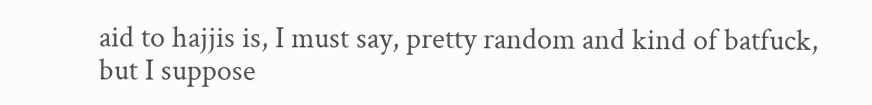aid to hajjis is, I must say, pretty random and kind of batfuck, but I suppose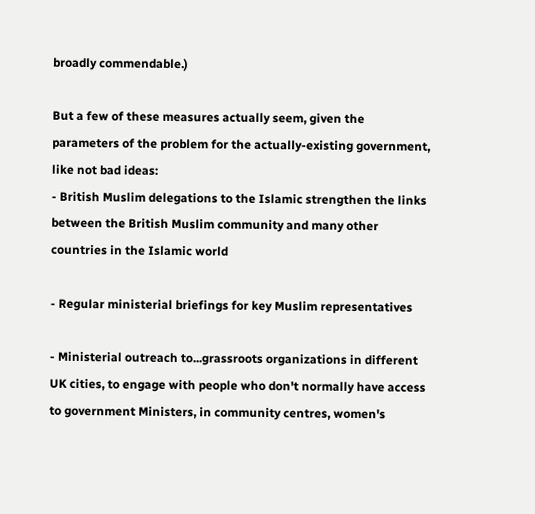broadly commendable.)

But a few of these measures actually seem, given the parameters of the problem for the actually-existing government, like not bad ideas:
- British Muslim delegations to the Islamic strengthen the links between the British Muslim community and many other countries in the Islamic world

- Regular ministerial briefings for key Muslim representatives

- Ministerial outreach to...grassroots organizations in different UK cities, to engage with people who don't normally have access to government Ministers, in community centres, women's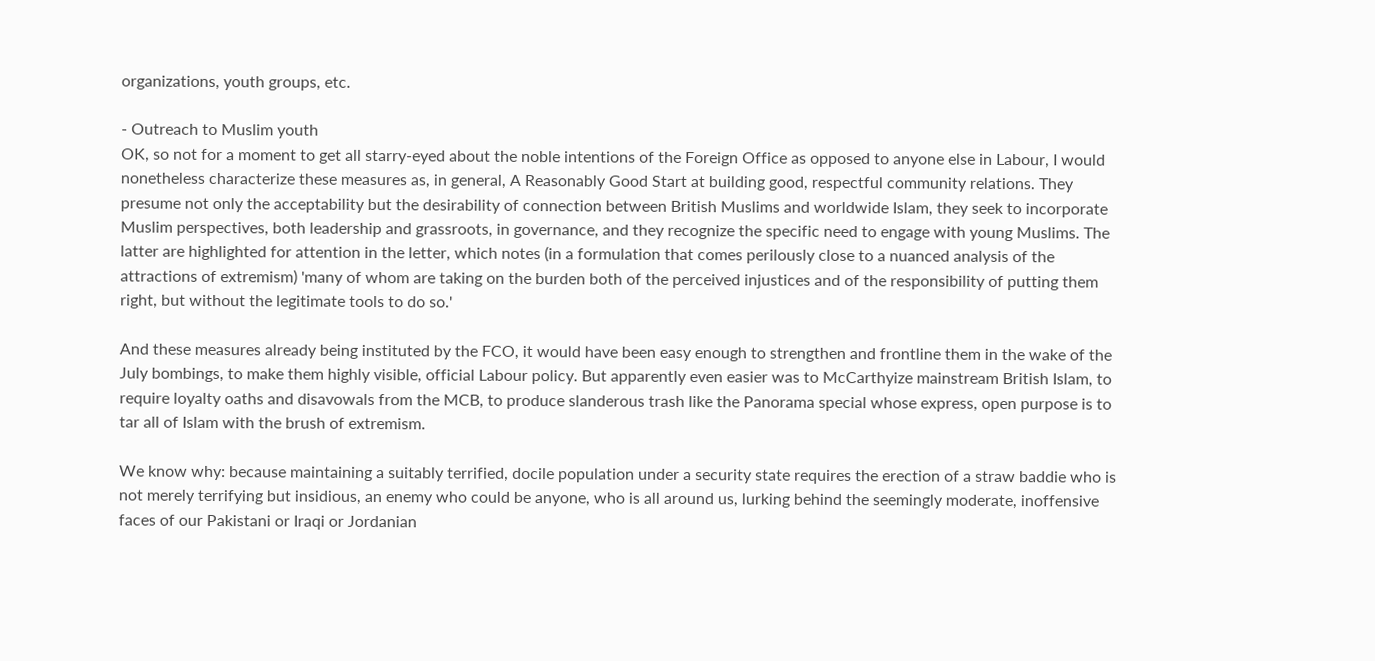organizations, youth groups, etc.

- Outreach to Muslim youth
OK, so not for a moment to get all starry-eyed about the noble intentions of the Foreign Office as opposed to anyone else in Labour, I would nonetheless characterize these measures as, in general, A Reasonably Good Start at building good, respectful community relations. They presume not only the acceptability but the desirability of connection between British Muslims and worldwide Islam, they seek to incorporate Muslim perspectives, both leadership and grassroots, in governance, and they recognize the specific need to engage with young Muslims. The latter are highlighted for attention in the letter, which notes (in a formulation that comes perilously close to a nuanced analysis of the attractions of extremism) 'many of whom are taking on the burden both of the perceived injustices and of the responsibility of putting them right, but without the legitimate tools to do so.'

And these measures already being instituted by the FCO, it would have been easy enough to strengthen and frontline them in the wake of the July bombings, to make them highly visible, official Labour policy. But apparently even easier was to McCarthyize mainstream British Islam, to require loyalty oaths and disavowals from the MCB, to produce slanderous trash like the Panorama special whose express, open purpose is to tar all of Islam with the brush of extremism.

We know why: because maintaining a suitably terrified, docile population under a security state requires the erection of a straw baddie who is not merely terrifying but insidious, an enemy who could be anyone, who is all around us, lurking behind the seemingly moderate, inoffensive faces of our Pakistani or Iraqi or Jordanian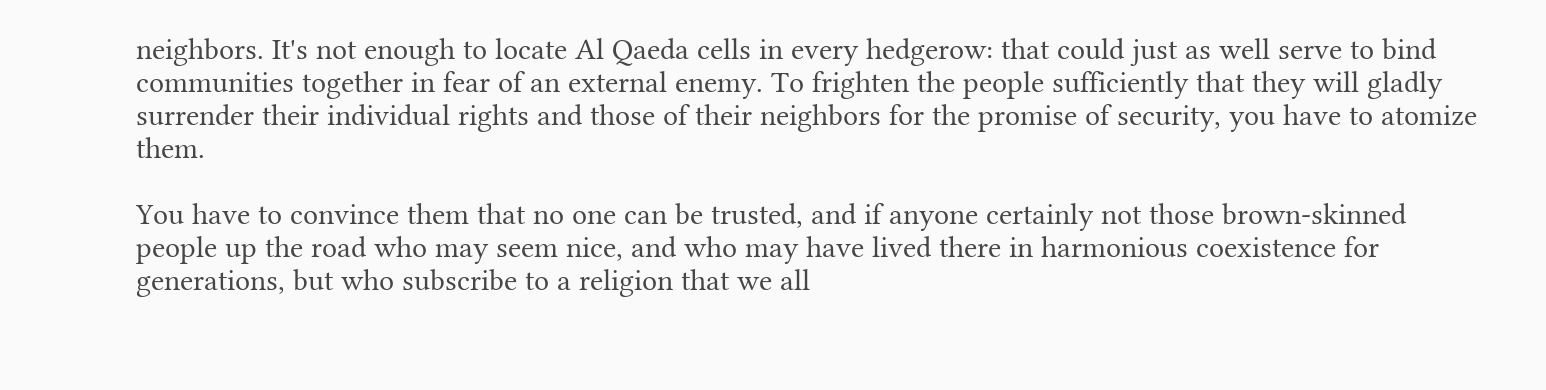neighbors. It's not enough to locate Al Qaeda cells in every hedgerow: that could just as well serve to bind communities together in fear of an external enemy. To frighten the people sufficiently that they will gladly surrender their individual rights and those of their neighbors for the promise of security, you have to atomize them.

You have to convince them that no one can be trusted, and if anyone certainly not those brown-skinned people up the road who may seem nice, and who may have lived there in harmonious coexistence for generations, but who subscribe to a religion that we all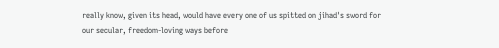really know, given its head, would have every one of us spitted on jihad's sword for our secular, freedom-loving ways before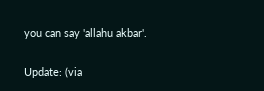you can say 'allahu akbar'.

Update: (via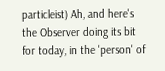particleist) Ah, and here's the Observer doing its bit for today, in the 'person' of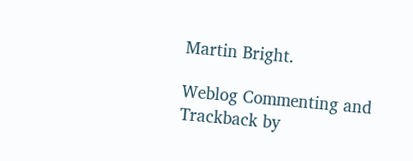Martin Bright.

Weblog Commenting and Trackback by